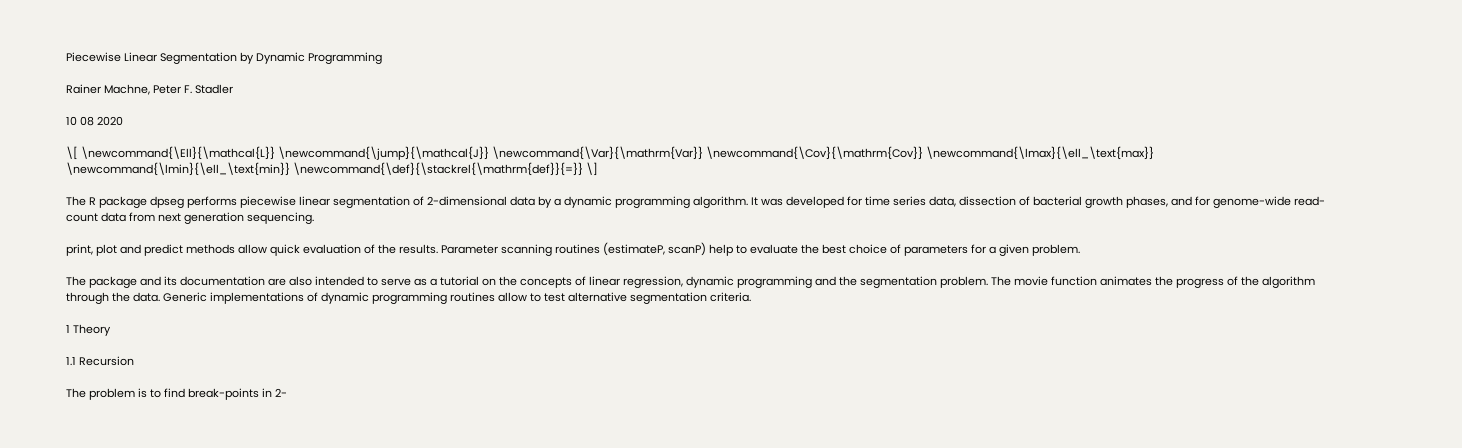Piecewise Linear Segmentation by Dynamic Programming

Rainer Machne, Peter F. Stadler

10 08 2020

\[ \newcommand{\Ell}{\mathcal{L}} \newcommand{\jump}{\mathcal{J}} \newcommand{\Var}{\mathrm{Var}} \newcommand{\Cov}{\mathrm{Cov}} \newcommand{\lmax}{\ell_\text{max}} \newcommand{\lmin}{\ell_\text{min}} \newcommand{\def}{\stackrel{\mathrm{def}}{=}} \]

The R package dpseg performs piecewise linear segmentation of 2-dimensional data by a dynamic programming algorithm. It was developed for time series data, dissection of bacterial growth phases, and for genome-wide read-count data from next generation sequencing.

print, plot and predict methods allow quick evaluation of the results. Parameter scanning routines (estimateP, scanP) help to evaluate the best choice of parameters for a given problem.

The package and its documentation are also intended to serve as a tutorial on the concepts of linear regression, dynamic programming and the segmentation problem. The movie function animates the progress of the algorithm through the data. Generic implementations of dynamic programming routines allow to test alternative segmentation criteria.

1 Theory

1.1 Recursion

The problem is to find break-points in 2-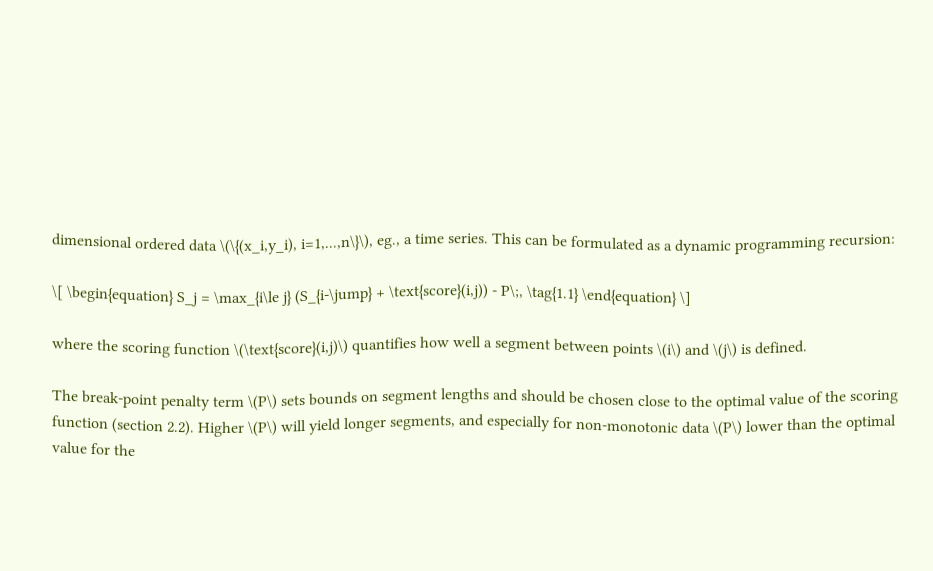dimensional ordered data \(\{(x_i,y_i), i=1,...,n\}\), eg., a time series. This can be formulated as a dynamic programming recursion:

\[ \begin{equation} S_j = \max_{i\le j} (S_{i-\jump} + \text{score}(i,j)) - P\;, \tag{1.1} \end{equation} \]

where the scoring function \(\text{score}(i,j)\) quantifies how well a segment between points \(i\) and \(j\) is defined.

The break-point penalty term \(P\) sets bounds on segment lengths and should be chosen close to the optimal value of the scoring function (section 2.2). Higher \(P\) will yield longer segments, and especially for non-monotonic data \(P\) lower than the optimal value for the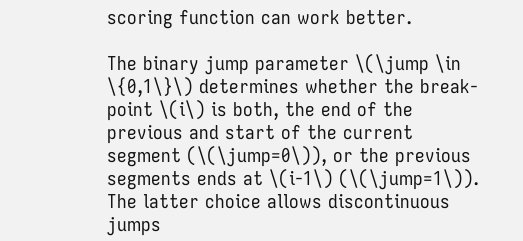scoring function can work better.

The binary jump parameter \(\jump \in \{0,1\}\) determines whether the break-point \(i\) is both, the end of the previous and start of the current segment (\(\jump=0\)), or the previous segments ends at \(i-1\) (\(\jump=1\)). The latter choice allows discontinuous jumps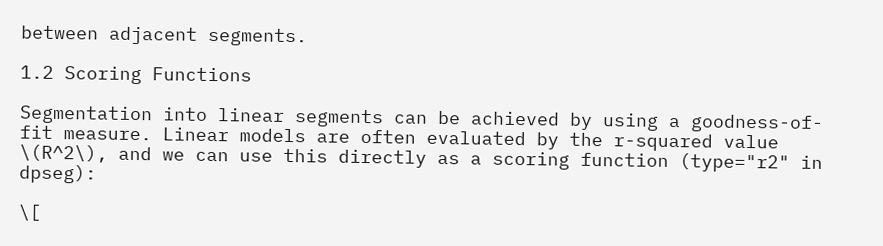between adjacent segments.

1.2 Scoring Functions

Segmentation into linear segments can be achieved by using a goodness-of-fit measure. Linear models are often evaluated by the r-squared value \(R^2\), and we can use this directly as a scoring function (type="r2" in dpseg):

\[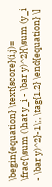\begin{equation} \text{score}(i,j)= \frac{\sum (\hat y_i - \bar y)^2}{\sum (y_i - \bar y)^2}-1\;, \tag{1.2} \end{equation} \]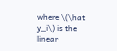where \(\hat y_i\) is the linear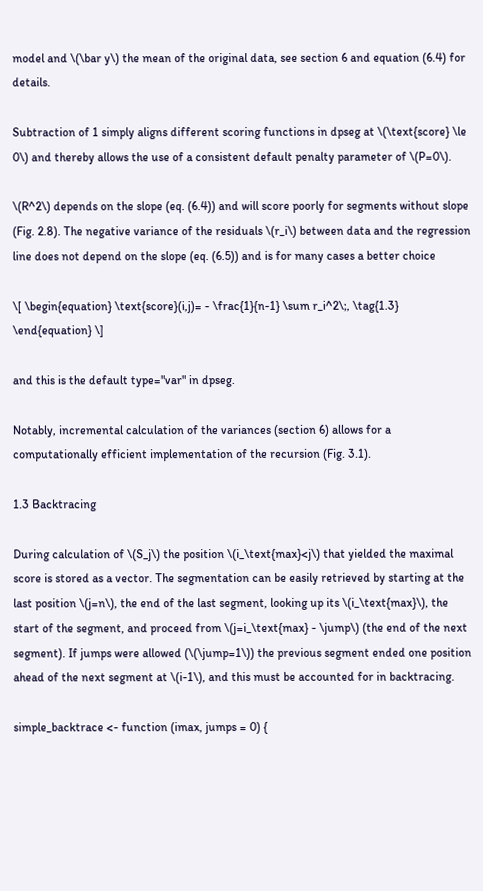model and \(\bar y\) the mean of the original data, see section 6 and equation (6.4) for details.

Subtraction of 1 simply aligns different scoring functions in dpseg at \(\text{score} \le 0\) and thereby allows the use of a consistent default penalty parameter of \(P=0\).

\(R^2\) depends on the slope (eq. (6.4)) and will score poorly for segments without slope (Fig. 2.8). The negative variance of the residuals \(r_i\) between data and the regression line does not depend on the slope (eq. (6.5)) and is for many cases a better choice

\[ \begin{equation} \text{score}(i,j)= - \frac{1}{n-1} \sum r_i^2\;, \tag{1.3} \end{equation} \]

and this is the default type="var" in dpseg.

Notably, incremental calculation of the variances (section 6) allows for a computationally efficient implementation of the recursion (Fig. 3.1).

1.3 Backtracing

During calculation of \(S_j\) the position \(i_\text{max}<j\) that yielded the maximal score is stored as a vector. The segmentation can be easily retrieved by starting at the last position \(j=n\), the end of the last segment, looking up its \(i_\text{max}\), the start of the segment, and proceed from \(j=i_\text{max} - \jump\) (the end of the next segment). If jumps were allowed (\(\jump=1\)) the previous segment ended one position ahead of the next segment at \(i-1\), and this must be accounted for in backtracing.

simple_backtrace <- function (imax, jumps = 0) {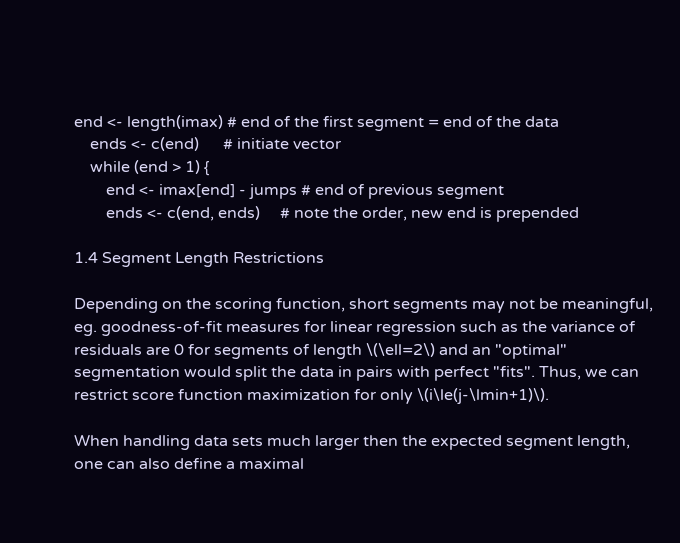end <- length(imax) # end of the first segment = end of the data
    ends <- c(end)      # initiate vector
    while (end > 1) {
        end <- imax[end] - jumps # end of previous segment
        ends <- c(end, ends)     # note the order, new end is prepended

1.4 Segment Length Restrictions

Depending on the scoring function, short segments may not be meaningful, eg. goodness-of-fit measures for linear regression such as the variance of residuals are 0 for segments of length \(\ell=2\) and an "optimal" segmentation would split the data in pairs with perfect "fits". Thus, we can restrict score function maximization for only \(i\le(j-\lmin+1)\).

When handling data sets much larger then the expected segment length, one can also define a maximal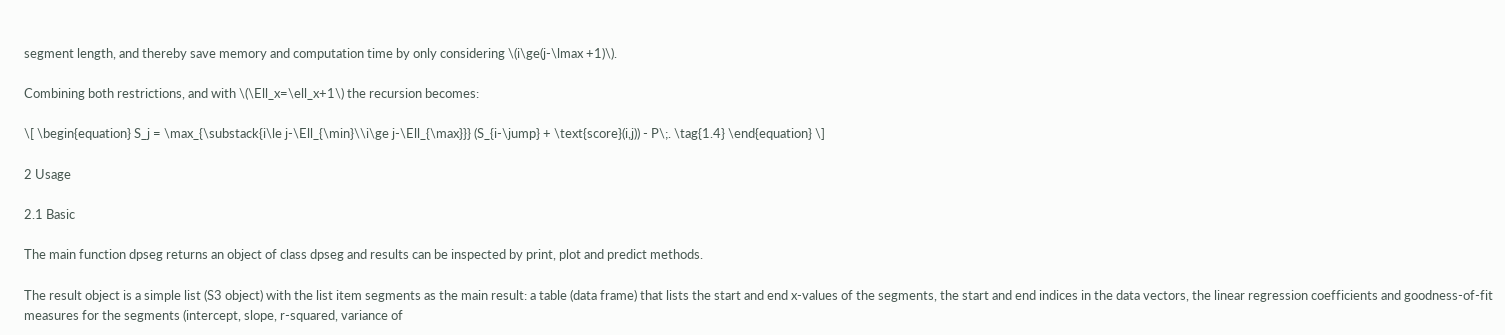segment length, and thereby save memory and computation time by only considering \(i\ge(j-\lmax +1)\).

Combining both restrictions, and with \(\Ell_x=\ell_x+1\) the recursion becomes:

\[ \begin{equation} S_j = \max_{\substack{i\le j-\Ell_{\min}\\i\ge j-\Ell_{\max}}} (S_{i-\jump} + \text{score}(i,j)) - P\;. \tag{1.4} \end{equation} \]

2 Usage

2.1 Basic

The main function dpseg returns an object of class dpseg and results can be inspected by print, plot and predict methods.

The result object is a simple list (S3 object) with the list item segments as the main result: a table (data frame) that lists the start and end x-values of the segments, the start and end indices in the data vectors, the linear regression coefficients and goodness-of-fit measures for the segments (intercept, slope, r-squared, variance of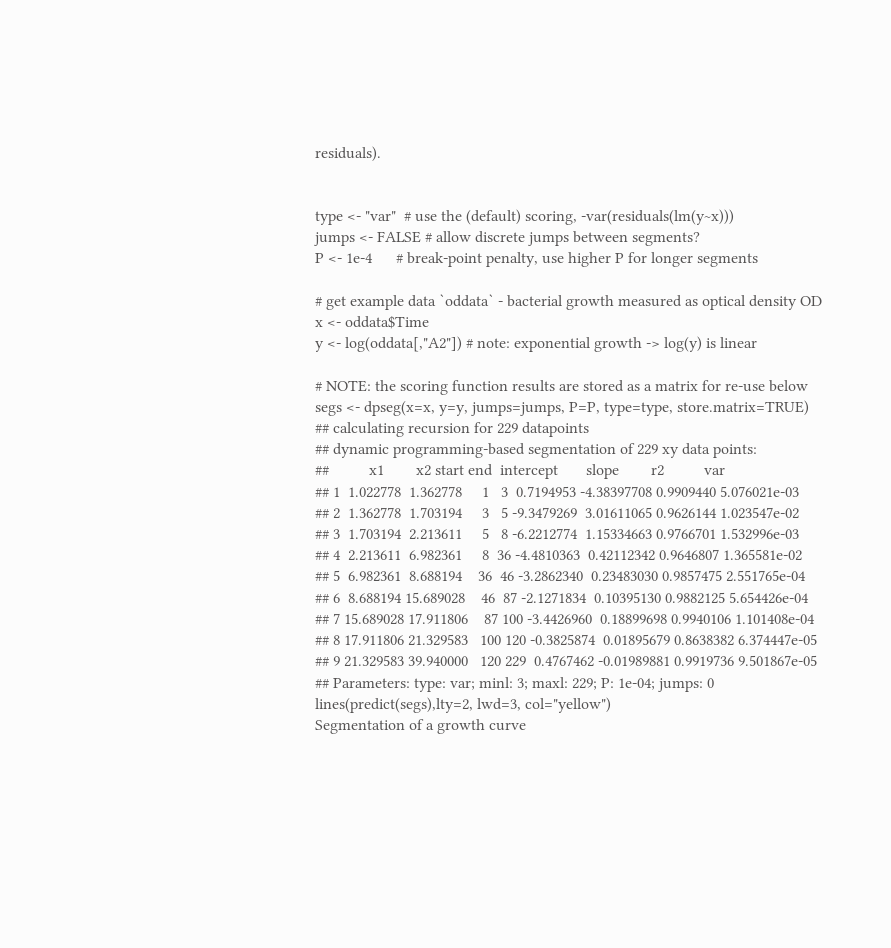residuals).


type <- "var"  # use the (default) scoring, -var(residuals(lm(y~x)))
jumps <- FALSE # allow discrete jumps between segments?
P <- 1e-4      # break-point penalty, use higher P for longer segments

# get example data `oddata` - bacterial growth measured as optical density OD
x <- oddata$Time
y <- log(oddata[,"A2"]) # note: exponential growth -> log(y) is linear

# NOTE: the scoring function results are stored as a matrix for re-use below
segs <- dpseg(x=x, y=y, jumps=jumps, P=P, type=type, store.matrix=TRUE)
## calculating recursion for 229 datapoints
## dynamic programming-based segmentation of 229 xy data points:
##          x1        x2 start end  intercept       slope        r2          var
## 1  1.022778  1.362778     1   3  0.7194953 -4.38397708 0.9909440 5.076021e-03
## 2  1.362778  1.703194     3   5 -9.3479269  3.01611065 0.9626144 1.023547e-02
## 3  1.703194  2.213611     5   8 -6.2212774  1.15334663 0.9766701 1.532996e-03
## 4  2.213611  6.982361     8  36 -4.4810363  0.42112342 0.9646807 1.365581e-02
## 5  6.982361  8.688194    36  46 -3.2862340  0.23483030 0.9857475 2.551765e-04
## 6  8.688194 15.689028    46  87 -2.1271834  0.10395130 0.9882125 5.654426e-04
## 7 15.689028 17.911806    87 100 -3.4426960  0.18899698 0.9940106 1.101408e-04
## 8 17.911806 21.329583   100 120 -0.3825874  0.01895679 0.8638382 6.374447e-05
## 9 21.329583 39.940000   120 229  0.4767462 -0.01989881 0.9919736 9.501867e-05
## Parameters: type: var; minl: 3; maxl: 229; P: 1e-04; jumps: 0
lines(predict(segs),lty=2, lwd=3, col="yellow")
Segmentation of a growth curve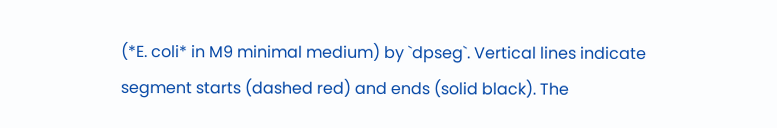(*E. coli* in M9 minimal medium) by `dpseg`. Vertical lines indicate segment starts (dashed red) and ends (solid black). The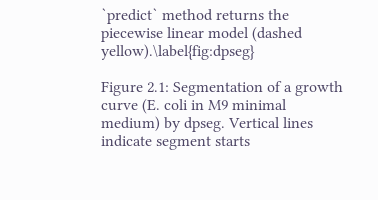`predict` method returns the piecewise linear model (dashed yellow).\label{fig:dpseg}

Figure 2.1: Segmentation of a growth curve (E. coli in M9 minimal medium) by dpseg. Vertical lines indicate segment starts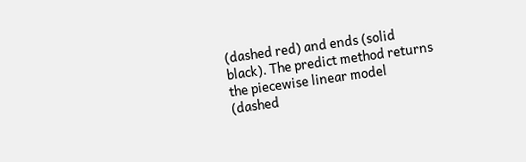(dashed red) and ends (solid black). The predict method returns the piecewise linear model (dashed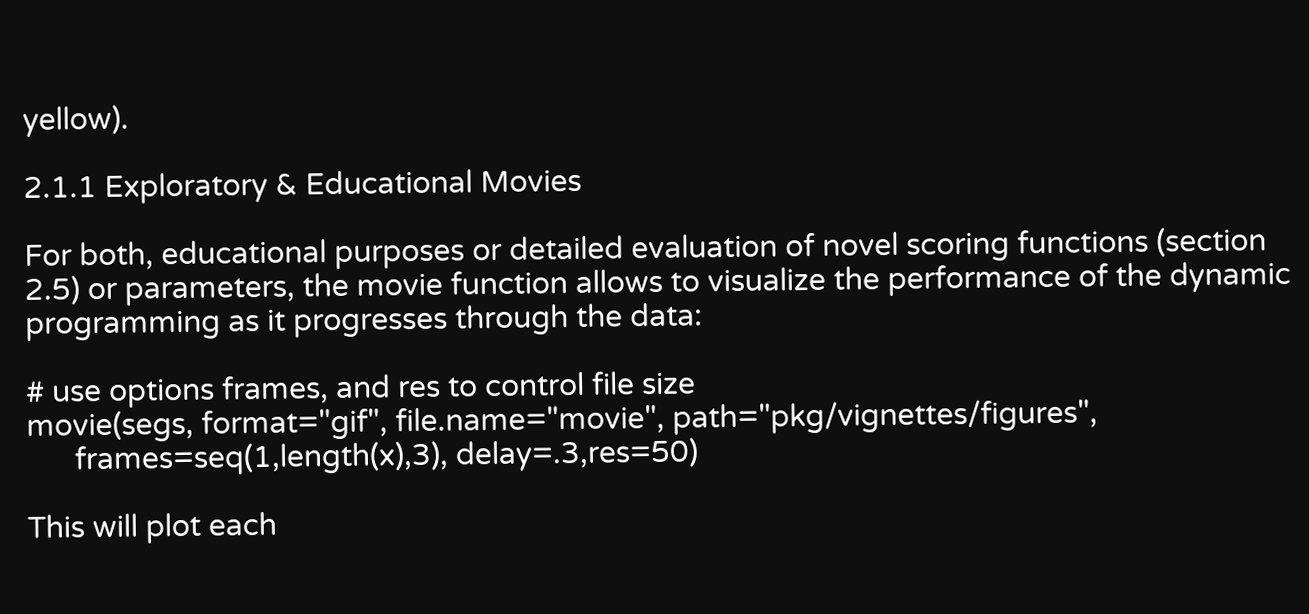yellow).

2.1.1 Exploratory & Educational Movies

For both, educational purposes or detailed evaluation of novel scoring functions (section 2.5) or parameters, the movie function allows to visualize the performance of the dynamic programming as it progresses through the data:

# use options frames, and res to control file size
movie(segs, format="gif", file.name="movie", path="pkg/vignettes/figures",
      frames=seq(1,length(x),3), delay=.3,res=50)

This will plot each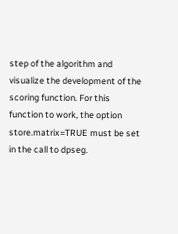step of the algorithm and visualize the development of the scoring function. For this function to work, the option store.matrix=TRUE must be set in the call to dpseg.